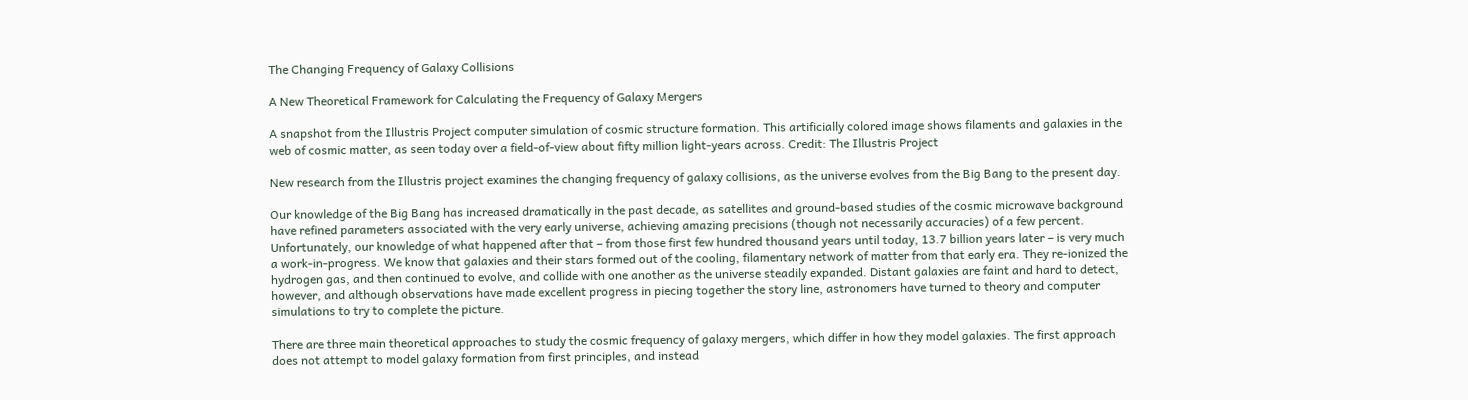The Changing Frequency of Galaxy Collisions

A New Theoretical Framework for Calculating the Frequency of Galaxy Mergers

A snapshot from the Illustris Project computer simulation of cosmic structure formation. This artificially colored image shows filaments and galaxies in the web of cosmic matter, as seen today over a field-of-view about fifty million light-years across. Credit: The Illustris Project

New research from the Illustris project examines the changing frequency of galaxy collisions, as the universe evolves from the Big Bang to the present day.

Our knowledge of the Big Bang has increased dramatically in the past decade, as satellites and ground-based studies of the cosmic microwave background have refined parameters associated with the very early universe, achieving amazing precisions (though not necessarily accuracies) of a few percent. Unfortunately, our knowledge of what happened after that – from those first few hundred thousand years until today, 13.7 billion years later – is very much a work-in-progress. We know that galaxies and their stars formed out of the cooling, filamentary network of matter from that early era. They re-ionized the hydrogen gas, and then continued to evolve, and collide with one another as the universe steadily expanded. Distant galaxies are faint and hard to detect, however, and although observations have made excellent progress in piecing together the story line, astronomers have turned to theory and computer simulations to try to complete the picture.

There are three main theoretical approaches to study the cosmic frequency of galaxy mergers, which differ in how they model galaxies. The first approach does not attempt to model galaxy formation from first principles, and instead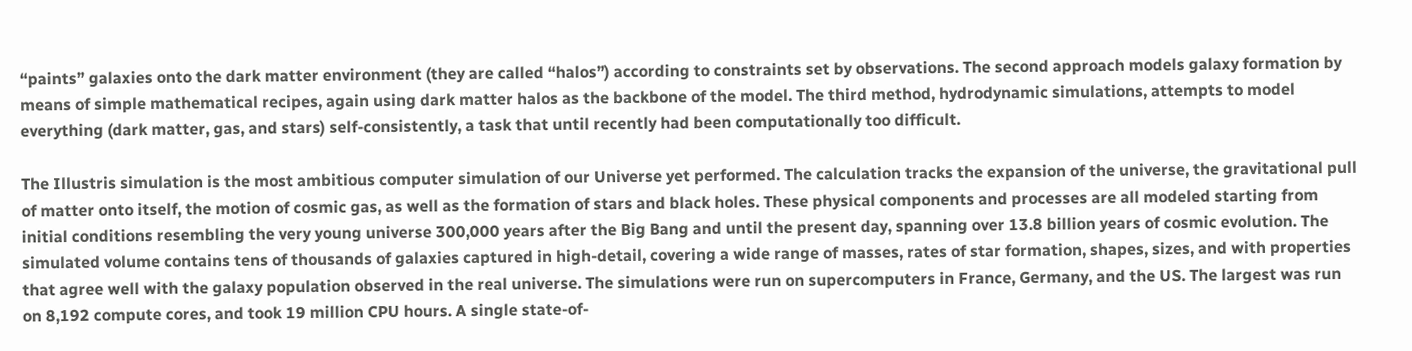“paints” galaxies onto the dark matter environment (they are called “halos”) according to constraints set by observations. The second approach models galaxy formation by means of simple mathematical recipes, again using dark matter halos as the backbone of the model. The third method, hydrodynamic simulations, attempts to model everything (dark matter, gas, and stars) self-consistently, a task that until recently had been computationally too difficult.

The Illustris simulation is the most ambitious computer simulation of our Universe yet performed. The calculation tracks the expansion of the universe, the gravitational pull of matter onto itself, the motion of cosmic gas, as well as the formation of stars and black holes. These physical components and processes are all modeled starting from initial conditions resembling the very young universe 300,000 years after the Big Bang and until the present day, spanning over 13.8 billion years of cosmic evolution. The simulated volume contains tens of thousands of galaxies captured in high-detail, covering a wide range of masses, rates of star formation, shapes, sizes, and with properties that agree well with the galaxy population observed in the real universe. The simulations were run on supercomputers in France, Germany, and the US. The largest was run on 8,192 compute cores, and took 19 million CPU hours. A single state-of-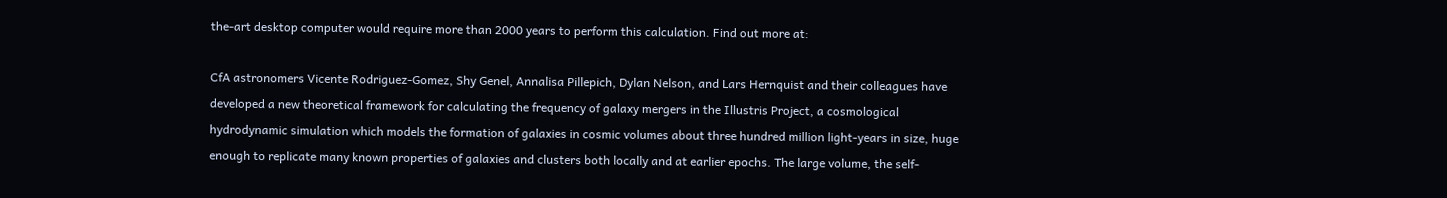the-art desktop computer would require more than 2000 years to perform this calculation. Find out more at:

CfA astronomers Vicente Rodriguez-Gomez, Shy Genel, Annalisa Pillepich, Dylan Nelson, and Lars Hernquist and their colleagues have developed a new theoretical framework for calculating the frequency of galaxy mergers in the Illustris Project, a cosmological hydrodynamic simulation which models the formation of galaxies in cosmic volumes about three hundred million light-years in size, huge enough to replicate many known properties of galaxies and clusters both locally and at earlier epochs. The large volume, the self-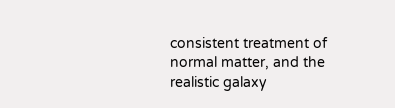consistent treatment of normal matter, and the realistic galaxy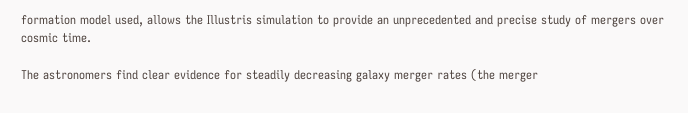formation model used, allows the Illustris simulation to provide an unprecedented and precise study of mergers over cosmic time.

The astronomers find clear evidence for steadily decreasing galaxy merger rates (the merger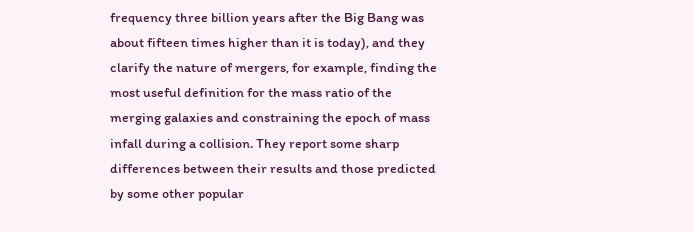frequency three billion years after the Big Bang was about fifteen times higher than it is today), and they clarify the nature of mergers, for example, finding the most useful definition for the mass ratio of the merging galaxies and constraining the epoch of mass infall during a collision. They report some sharp differences between their results and those predicted by some other popular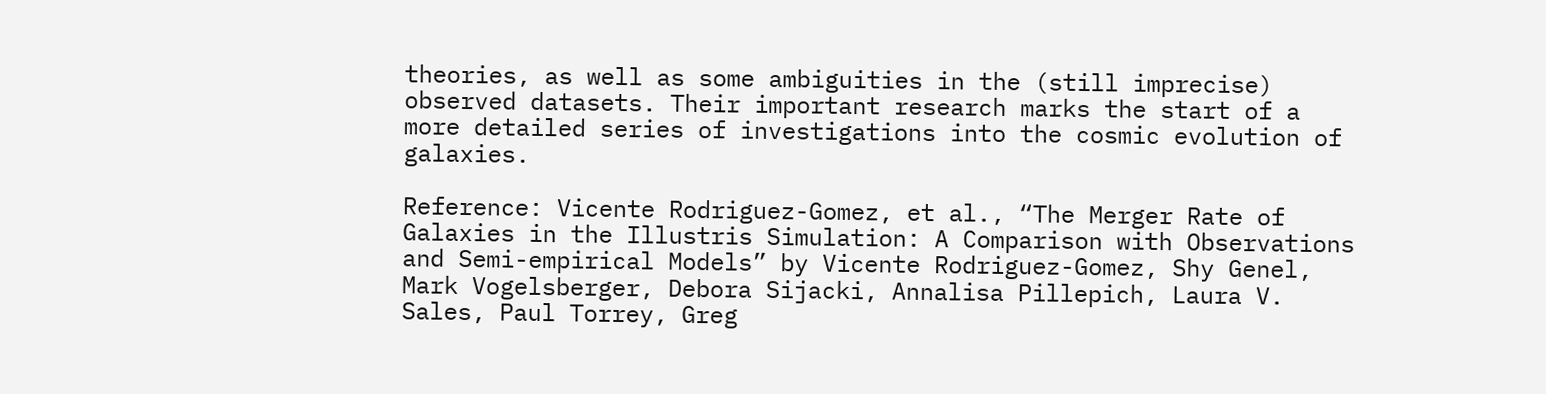theories, as well as some ambiguities in the (still imprecise) observed datasets. Their important research marks the start of a more detailed series of investigations into the cosmic evolution of galaxies.

Reference: Vicente Rodriguez-Gomez, et al., “The Merger Rate of Galaxies in the Illustris Simulation: A Comparison with Observations and Semi-empirical Models” by Vicente Rodriguez-Gomez, Shy Genel, Mark Vogelsberger, Debora Sijacki, Annalisa Pillepich, Laura V. Sales, Paul Torrey, Greg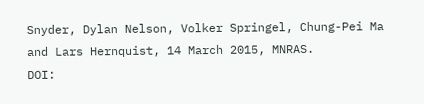Snyder, Dylan Nelson, Volker Springel, Chung-Pei Ma and Lars Hernquist, 14 March 2015, MNRAS.
DOI: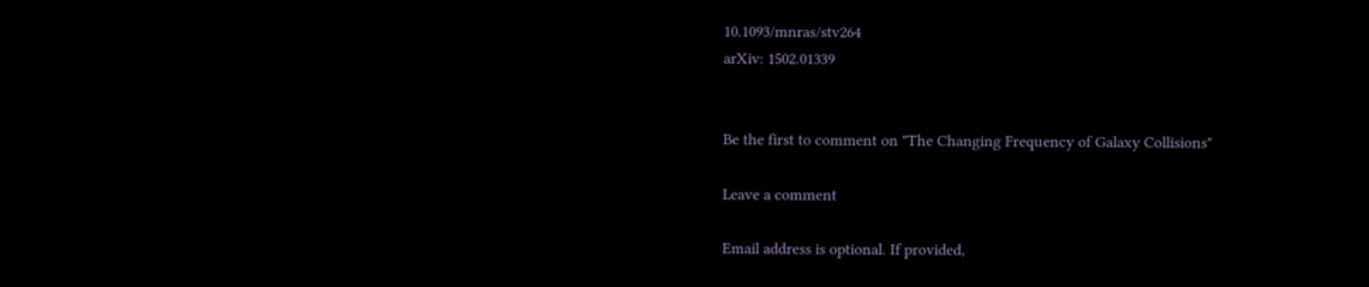10.1093/mnras/stv264
arXiv: 1502.01339


Be the first to comment on "The Changing Frequency of Galaxy Collisions"

Leave a comment

Email address is optional. If provided,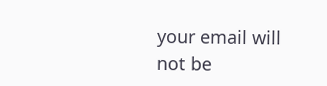your email will not be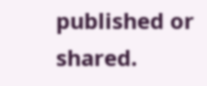published or shared.